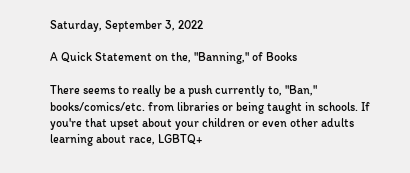Saturday, September 3, 2022

A Quick Statement on the, "Banning," of Books

There seems to really be a push currently to, "Ban," books/comics/etc. from libraries or being taught in schools. If you're that upset about your children or even other adults learning about race, LGBTQ+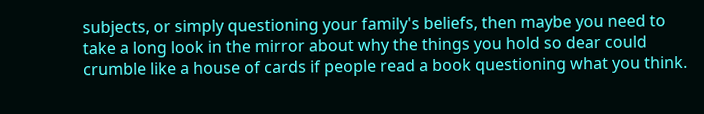subjects, or simply questioning your family's beliefs, then maybe you need to take a long look in the mirror about why the things you hold so dear could crumble like a house of cards if people read a book questioning what you think.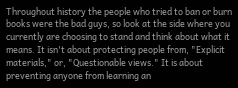Throughout history the people who tried to ban or burn books were the bad guys, so look at the side where you currently are choosing to stand and think about what it means. It isn't about protecting people from, "Explicit materials," or, "Questionable views." It is about preventing anyone from learning an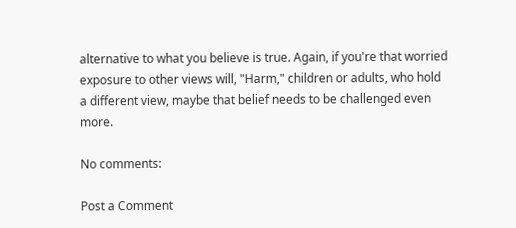alternative to what you believe is true. Again, if you're that worried exposure to other views will, "Harm," children or adults, who hold a different view, maybe that belief needs to be challenged even more.

No comments:

Post a Comment